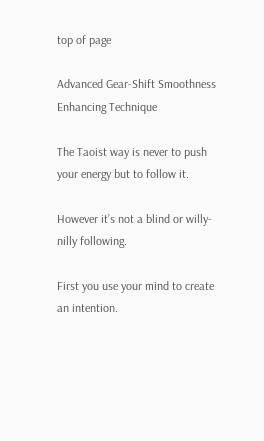top of page

Advanced Gear-Shift Smoothness Enhancing Technique

The Taoist way is never to push your energy but to follow it.

However it’s not a blind or willy-nilly following.

First you use your mind to create an intention.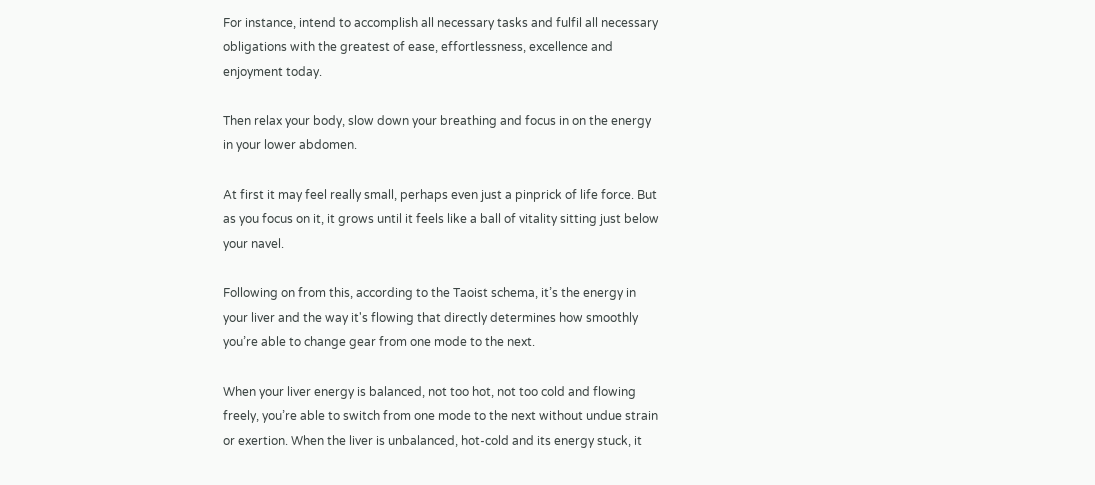For instance, intend to accomplish all necessary tasks and fulfil all necessary obligations with the greatest of ease, effortlessness, excellence and enjoyment today.

Then relax your body, slow down your breathing and focus in on the energy in your lower abdomen.

At first it may feel really small, perhaps even just a pinprick of life force. But as you focus on it, it grows until it feels like a ball of vitality sitting just below your navel.

Following on from this, according to the Taoist schema, it’s the energy in your liver and the way it's flowing that directly determines how smoothly you’re able to change gear from one mode to the next.

When your liver energy is balanced, not too hot, not too cold and flowing freely, you’re able to switch from one mode to the next without undue strain or exertion. When the liver is unbalanced, hot-cold and its energy stuck, it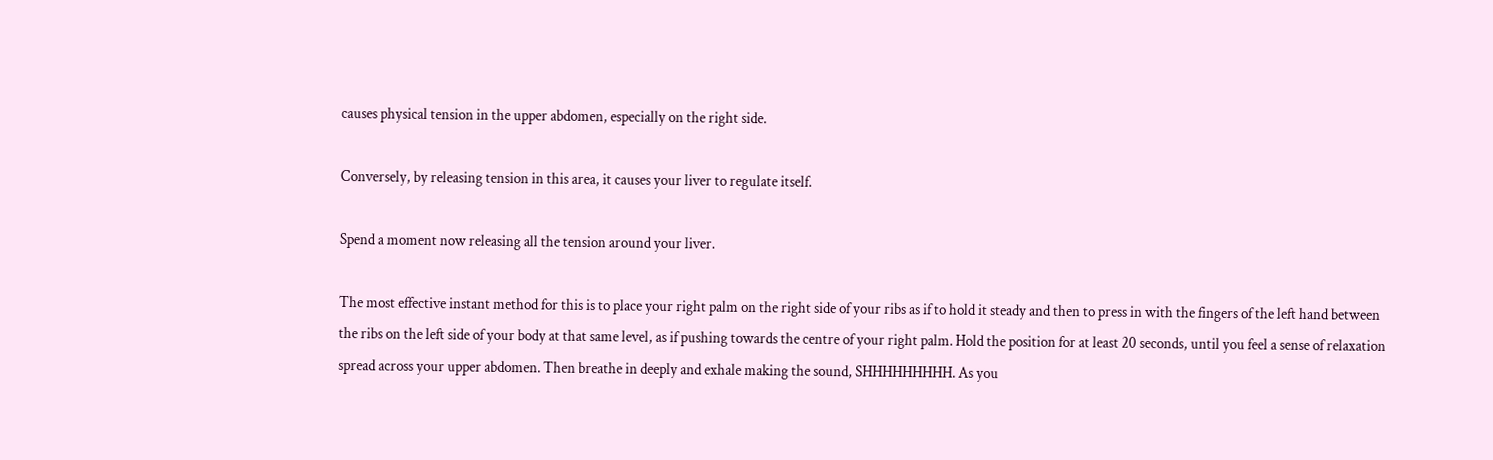causes physical tension in the upper abdomen, especially on the right side.

Conversely, by releasing tension in this area, it causes your liver to regulate itself.

Spend a moment now releasing all the tension around your liver.

The most effective instant method for this is to place your right palm on the right side of your ribs as if to hold it steady and then to press in with the fingers of the left hand between the ribs on the left side of your body at that same level, as if pushing towards the centre of your right palm. Hold the position for at least 20 seconds, until you feel a sense of relaxation spread across your upper abdomen. Then breathe in deeply and exhale making the sound, SHHHHHHHHH. As you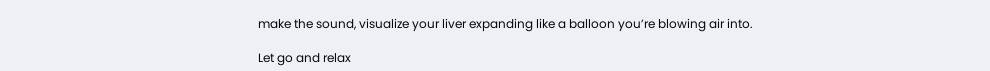make the sound, visualize your liver expanding like a balloon you’re blowing air into.

Let go and relax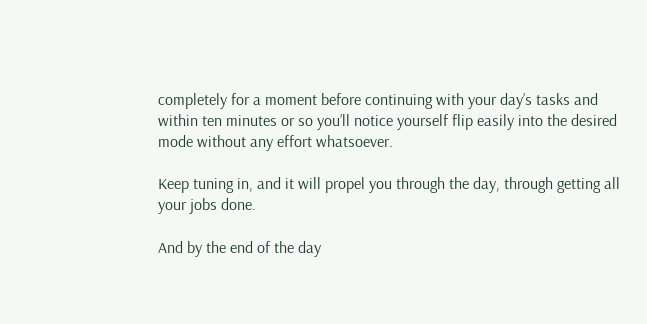completely for a moment before continuing with your day’s tasks and within ten minutes or so you’ll notice yourself flip easily into the desired mode without any effort whatsoever.

Keep tuning in, and it will propel you through the day, through getting all your jobs done.

And by the end of the day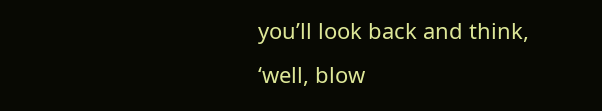you’ll look back and think, ‘well, blow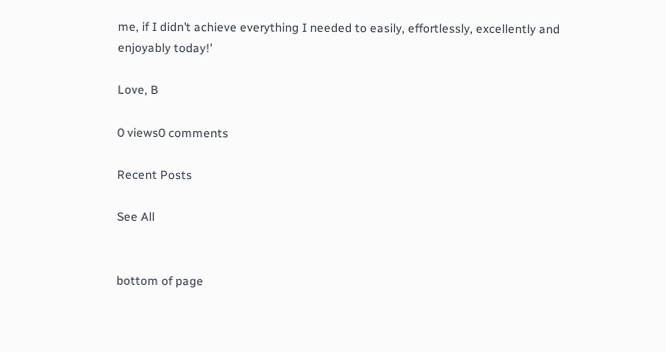me, if I didn’t achieve everything I needed to easily, effortlessly, excellently and enjoyably today!’

Love, B

0 views0 comments

Recent Posts

See All


bottom of page